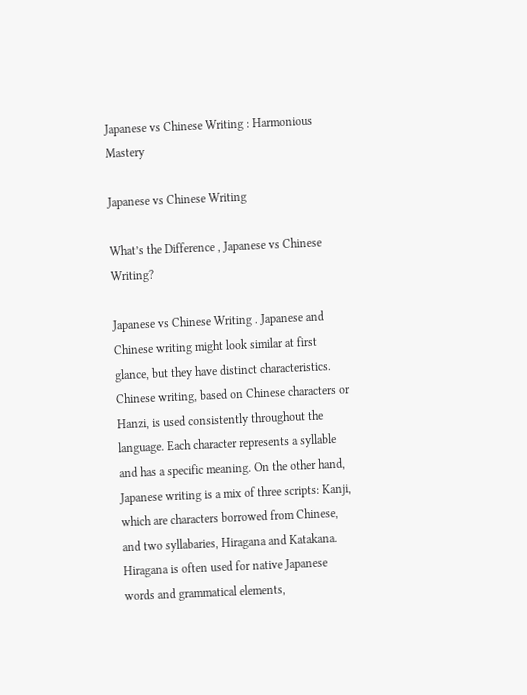Japanese vs Chinese Writing : Harmonious Mastery

Japanese vs Chinese Writing

What’s the Difference , Japanese vs Chinese Writing?

Japanese vs Chinese Writing . Japanese and Chinese writing might look similar at first glance, but they have distinct characteristics. Chinese writing, based on Chinese characters or Hanzi, is used consistently throughout the language. Each character represents a syllable and has a specific meaning. On the other hand, Japanese writing is a mix of three scripts: Kanji, which are characters borrowed from Chinese, and two syllabaries, Hiragana and Katakana. Hiragana is often used for native Japanese words and grammatical elements,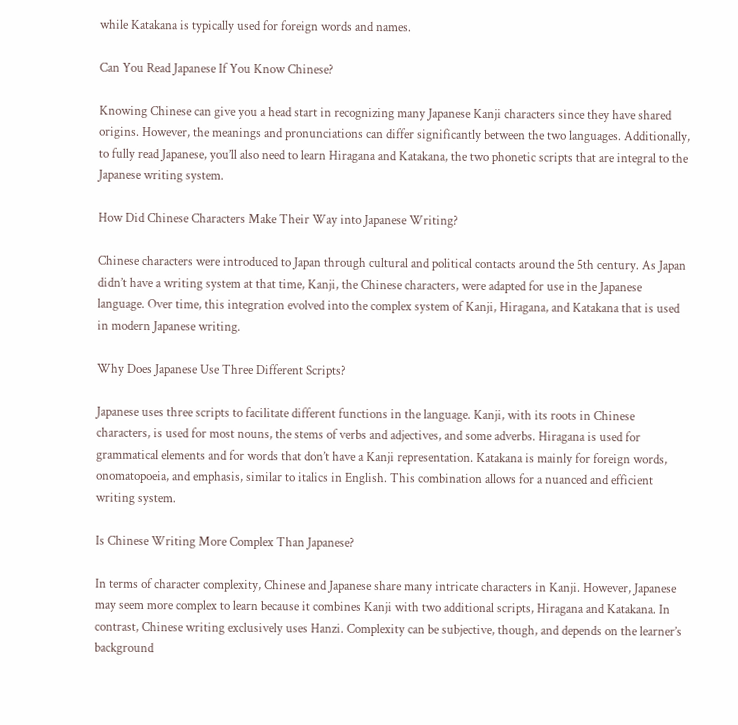while Katakana is typically used for foreign words and names.

Can You Read Japanese If You Know Chinese?

Knowing Chinese can give you a head start in recognizing many Japanese Kanji characters since they have shared origins. However, the meanings and pronunciations can differ significantly between the two languages. Additionally, to fully read Japanese, you’ll also need to learn Hiragana and Katakana, the two phonetic scripts that are integral to the Japanese writing system.

How Did Chinese Characters Make Their Way into Japanese Writing?

Chinese characters were introduced to Japan through cultural and political contacts around the 5th century. As Japan didn’t have a writing system at that time, Kanji, the Chinese characters, were adapted for use in the Japanese language. Over time, this integration evolved into the complex system of Kanji, Hiragana, and Katakana that is used in modern Japanese writing.

Why Does Japanese Use Three Different Scripts?

Japanese uses three scripts to facilitate different functions in the language. Kanji, with its roots in Chinese characters, is used for most nouns, the stems of verbs and adjectives, and some adverbs. Hiragana is used for grammatical elements and for words that don’t have a Kanji representation. Katakana is mainly for foreign words, onomatopoeia, and emphasis, similar to italics in English. This combination allows for a nuanced and efficient writing system.

Is Chinese Writing More Complex Than Japanese?

In terms of character complexity, Chinese and Japanese share many intricate characters in Kanji. However, Japanese may seem more complex to learn because it combines Kanji with two additional scripts, Hiragana and Katakana. In contrast, Chinese writing exclusively uses Hanzi. Complexity can be subjective, though, and depends on the learner’s background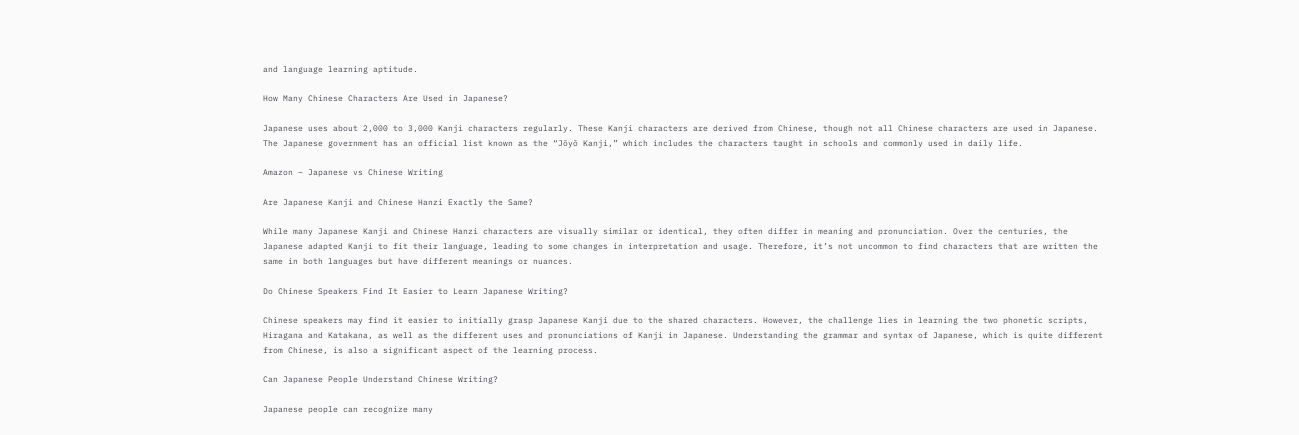and language learning aptitude.

How Many Chinese Characters Are Used in Japanese?

Japanese uses about 2,000 to 3,000 Kanji characters regularly. These Kanji characters are derived from Chinese, though not all Chinese characters are used in Japanese. The Japanese government has an official list known as the “Jōyō Kanji,” which includes the characters taught in schools and commonly used in daily life.

Amazon – Japanese vs Chinese Writing

Are Japanese Kanji and Chinese Hanzi Exactly the Same?

While many Japanese Kanji and Chinese Hanzi characters are visually similar or identical, they often differ in meaning and pronunciation. Over the centuries, the Japanese adapted Kanji to fit their language, leading to some changes in interpretation and usage. Therefore, it’s not uncommon to find characters that are written the same in both languages but have different meanings or nuances.

Do Chinese Speakers Find It Easier to Learn Japanese Writing?

Chinese speakers may find it easier to initially grasp Japanese Kanji due to the shared characters. However, the challenge lies in learning the two phonetic scripts, Hiragana and Katakana, as well as the different uses and pronunciations of Kanji in Japanese. Understanding the grammar and syntax of Japanese, which is quite different from Chinese, is also a significant aspect of the learning process.

Can Japanese People Understand Chinese Writing?

Japanese people can recognize many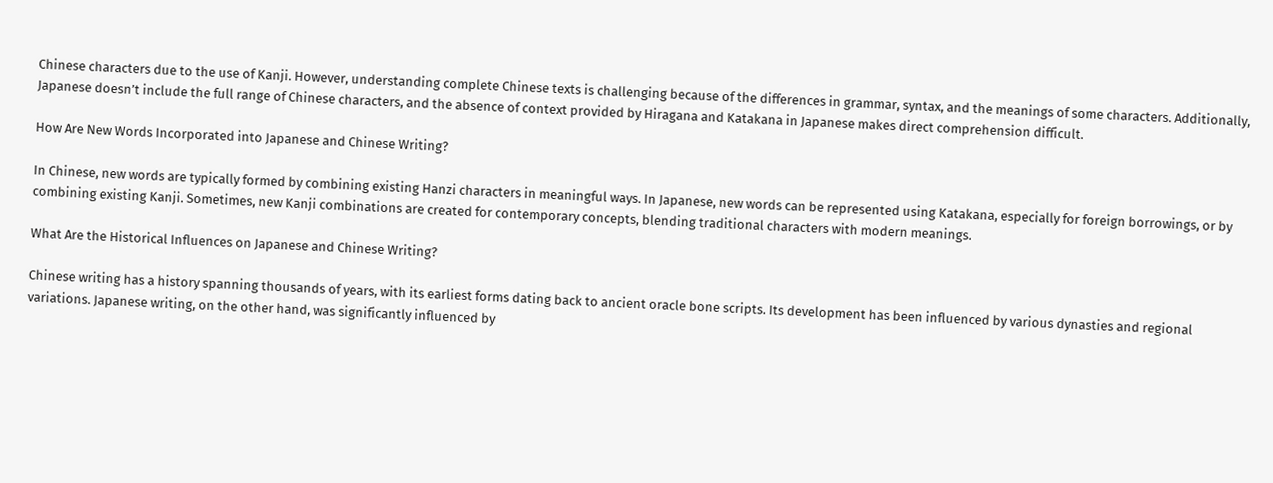Chinese characters due to the use of Kanji. However, understanding complete Chinese texts is challenging because of the differences in grammar, syntax, and the meanings of some characters. Additionally, Japanese doesn’t include the full range of Chinese characters, and the absence of context provided by Hiragana and Katakana in Japanese makes direct comprehension difficult.

How Are New Words Incorporated into Japanese and Chinese Writing?

In Chinese, new words are typically formed by combining existing Hanzi characters in meaningful ways. In Japanese, new words can be represented using Katakana, especially for foreign borrowings, or by combining existing Kanji. Sometimes, new Kanji combinations are created for contemporary concepts, blending traditional characters with modern meanings.

What Are the Historical Influences on Japanese and Chinese Writing?

Chinese writing has a history spanning thousands of years, with its earliest forms dating back to ancient oracle bone scripts. Its development has been influenced by various dynasties and regional variations. Japanese writing, on the other hand, was significantly influenced by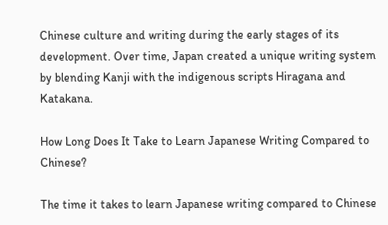Chinese culture and writing during the early stages of its development. Over time, Japan created a unique writing system by blending Kanji with the indigenous scripts Hiragana and Katakana.

How Long Does It Take to Learn Japanese Writing Compared to Chinese?

The time it takes to learn Japanese writing compared to Chinese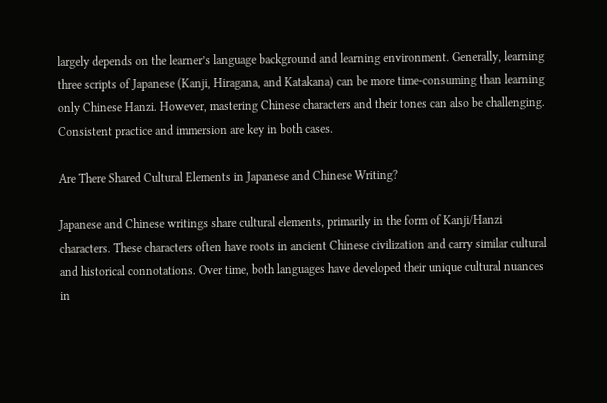largely depends on the learner’s language background and learning environment. Generally, learning three scripts of Japanese (Kanji, Hiragana, and Katakana) can be more time-consuming than learning only Chinese Hanzi. However, mastering Chinese characters and their tones can also be challenging. Consistent practice and immersion are key in both cases.

Are There Shared Cultural Elements in Japanese and Chinese Writing?

Japanese and Chinese writings share cultural elements, primarily in the form of Kanji/Hanzi characters. These characters often have roots in ancient Chinese civilization and carry similar cultural and historical connotations. Over time, both languages have developed their unique cultural nuances in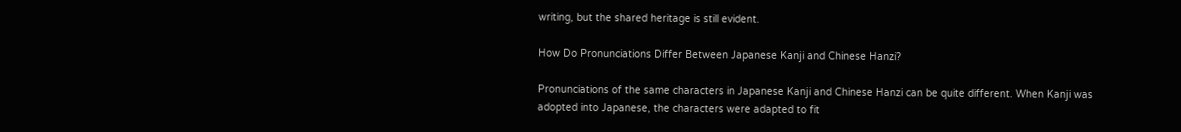writing, but the shared heritage is still evident.

How Do Pronunciations Differ Between Japanese Kanji and Chinese Hanzi?

Pronunciations of the same characters in Japanese Kanji and Chinese Hanzi can be quite different. When Kanji was adopted into Japanese, the characters were adapted to fit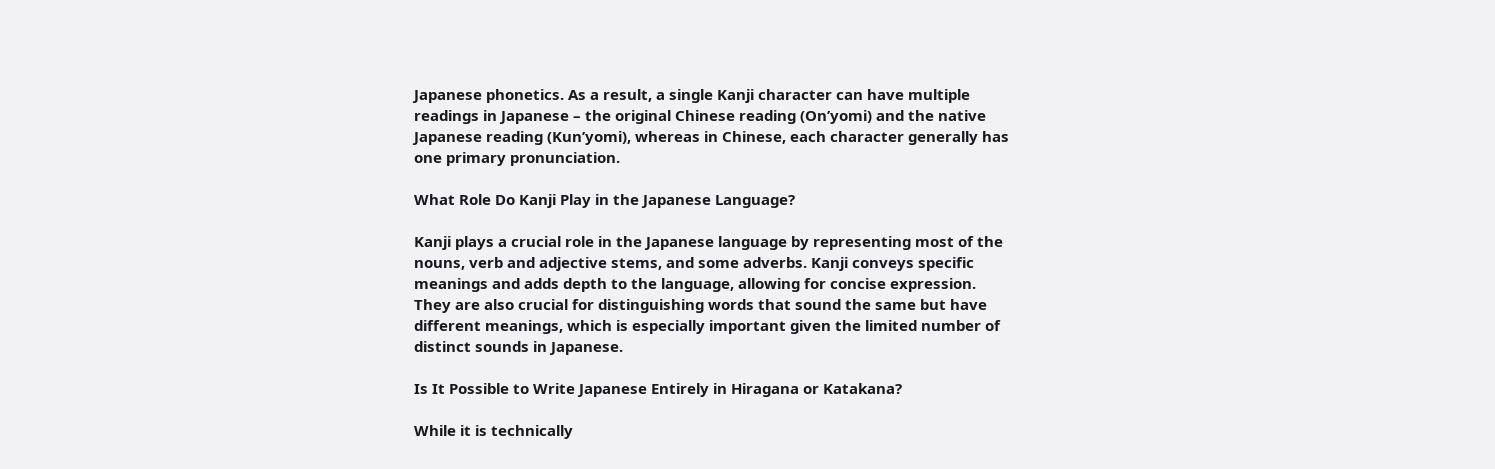Japanese phonetics. As a result, a single Kanji character can have multiple readings in Japanese – the original Chinese reading (On’yomi) and the native Japanese reading (Kun’yomi), whereas in Chinese, each character generally has one primary pronunciation.

What Role Do Kanji Play in the Japanese Language?

Kanji plays a crucial role in the Japanese language by representing most of the nouns, verb and adjective stems, and some adverbs. Kanji conveys specific meanings and adds depth to the language, allowing for concise expression. They are also crucial for distinguishing words that sound the same but have different meanings, which is especially important given the limited number of distinct sounds in Japanese.

Is It Possible to Write Japanese Entirely in Hiragana or Katakana?

While it is technically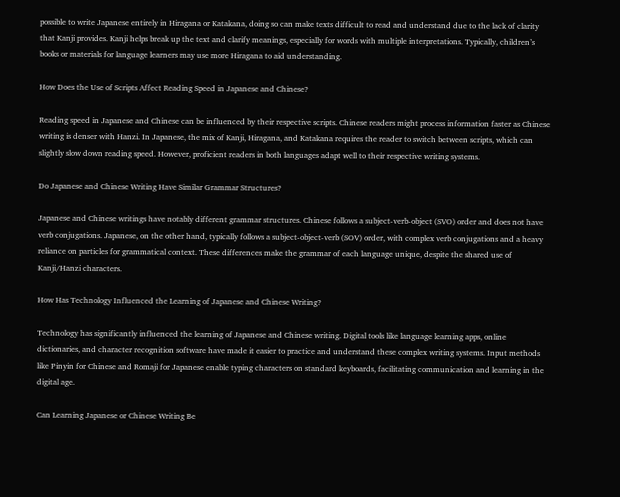possible to write Japanese entirely in Hiragana or Katakana, doing so can make texts difficult to read and understand due to the lack of clarity that Kanji provides. Kanji helps break up the text and clarify meanings, especially for words with multiple interpretations. Typically, children’s books or materials for language learners may use more Hiragana to aid understanding.

How Does the Use of Scripts Affect Reading Speed in Japanese and Chinese?

Reading speed in Japanese and Chinese can be influenced by their respective scripts. Chinese readers might process information faster as Chinese writing is denser with Hanzi. In Japanese, the mix of Kanji, Hiragana, and Katakana requires the reader to switch between scripts, which can slightly slow down reading speed. However, proficient readers in both languages adapt well to their respective writing systems.

Do Japanese and Chinese Writing Have Similar Grammar Structures?

Japanese and Chinese writings have notably different grammar structures. Chinese follows a subject-verb-object (SVO) order and does not have verb conjugations. Japanese, on the other hand, typically follows a subject-object-verb (SOV) order, with complex verb conjugations and a heavy reliance on particles for grammatical context. These differences make the grammar of each language unique, despite the shared use of Kanji/Hanzi characters.

How Has Technology Influenced the Learning of Japanese and Chinese Writing?

Technology has significantly influenced the learning of Japanese and Chinese writing. Digital tools like language learning apps, online dictionaries, and character recognition software have made it easier to practice and understand these complex writing systems. Input methods like Pinyin for Chinese and Romaji for Japanese enable typing characters on standard keyboards, facilitating communication and learning in the digital age.

Can Learning Japanese or Chinese Writing Be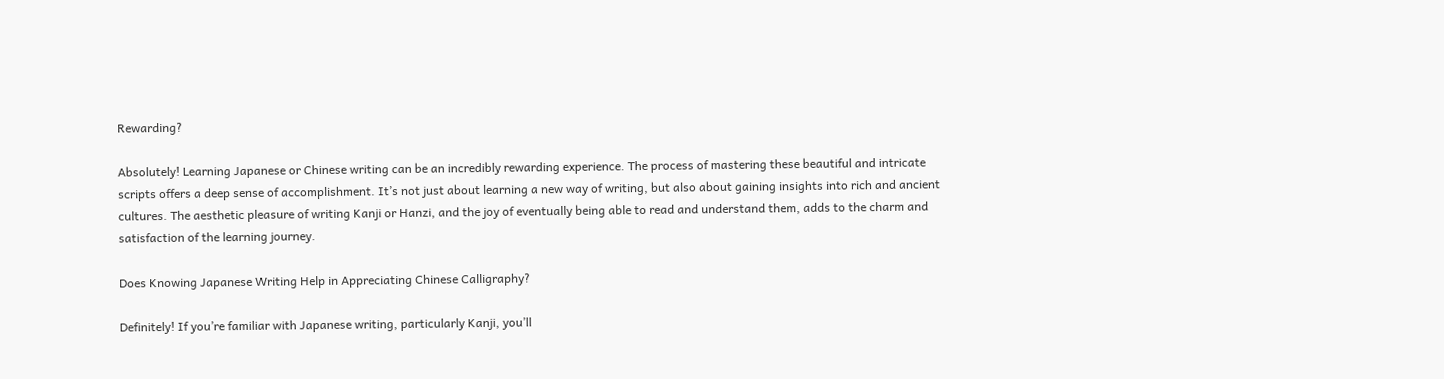Rewarding?

Absolutely! Learning Japanese or Chinese writing can be an incredibly rewarding experience. The process of mastering these beautiful and intricate scripts offers a deep sense of accomplishment. It’s not just about learning a new way of writing, but also about gaining insights into rich and ancient cultures. The aesthetic pleasure of writing Kanji or Hanzi, and the joy of eventually being able to read and understand them, adds to the charm and satisfaction of the learning journey.

Does Knowing Japanese Writing Help in Appreciating Chinese Calligraphy?

Definitely! If you’re familiar with Japanese writing, particularly Kanji, you’ll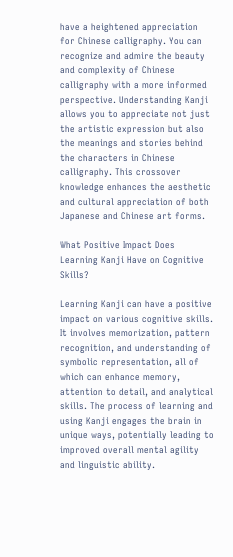have a heightened appreciation for Chinese calligraphy. You can recognize and admire the beauty and complexity of Chinese calligraphy with a more informed perspective. Understanding Kanji allows you to appreciate not just the artistic expression but also the meanings and stories behind the characters in Chinese calligraphy. This crossover knowledge enhances the aesthetic and cultural appreciation of both Japanese and Chinese art forms.

What Positive Impact Does Learning Kanji Have on Cognitive Skills?

Learning Kanji can have a positive impact on various cognitive skills. It involves memorization, pattern recognition, and understanding of symbolic representation, all of which can enhance memory, attention to detail, and analytical skills. The process of learning and using Kanji engages the brain in unique ways, potentially leading to improved overall mental agility and linguistic ability.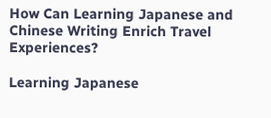How Can Learning Japanese and Chinese Writing Enrich Travel Experiences?

Learning Japanese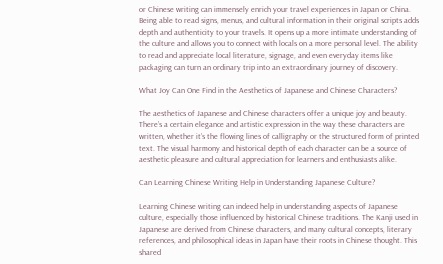or Chinese writing can immensely enrich your travel experiences in Japan or China. Being able to read signs, menus, and cultural information in their original scripts adds depth and authenticity to your travels. It opens up a more intimate understanding of the culture and allows you to connect with locals on a more personal level. The ability to read and appreciate local literature, signage, and even everyday items like packaging can turn an ordinary trip into an extraordinary journey of discovery.

What Joy Can One Find in the Aesthetics of Japanese and Chinese Characters?

The aesthetics of Japanese and Chinese characters offer a unique joy and beauty. There’s a certain elegance and artistic expression in the way these characters are written, whether it’s the flowing lines of calligraphy or the structured form of printed text. The visual harmony and historical depth of each character can be a source of aesthetic pleasure and cultural appreciation for learners and enthusiasts alike.

Can Learning Chinese Writing Help in Understanding Japanese Culture?

Learning Chinese writing can indeed help in understanding aspects of Japanese culture, especially those influenced by historical Chinese traditions. The Kanji used in Japanese are derived from Chinese characters, and many cultural concepts, literary references, and philosophical ideas in Japan have their roots in Chinese thought. This shared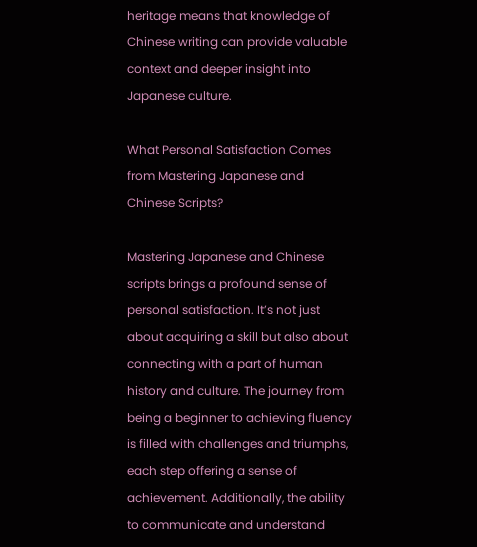heritage means that knowledge of Chinese writing can provide valuable context and deeper insight into Japanese culture.

What Personal Satisfaction Comes from Mastering Japanese and Chinese Scripts?

Mastering Japanese and Chinese scripts brings a profound sense of personal satisfaction. It’s not just about acquiring a skill but also about connecting with a part of human history and culture. The journey from being a beginner to achieving fluency is filled with challenges and triumphs, each step offering a sense of achievement. Additionally, the ability to communicate and understand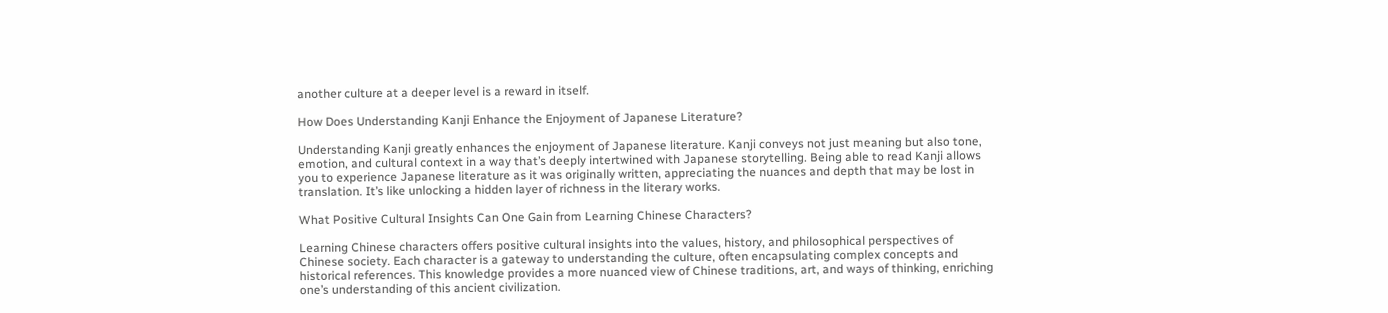another culture at a deeper level is a reward in itself.

How Does Understanding Kanji Enhance the Enjoyment of Japanese Literature?

Understanding Kanji greatly enhances the enjoyment of Japanese literature. Kanji conveys not just meaning but also tone, emotion, and cultural context in a way that’s deeply intertwined with Japanese storytelling. Being able to read Kanji allows you to experience Japanese literature as it was originally written, appreciating the nuances and depth that may be lost in translation. It’s like unlocking a hidden layer of richness in the literary works.

What Positive Cultural Insights Can One Gain from Learning Chinese Characters?

Learning Chinese characters offers positive cultural insights into the values, history, and philosophical perspectives of Chinese society. Each character is a gateway to understanding the culture, often encapsulating complex concepts and historical references. This knowledge provides a more nuanced view of Chinese traditions, art, and ways of thinking, enriching one’s understanding of this ancient civilization.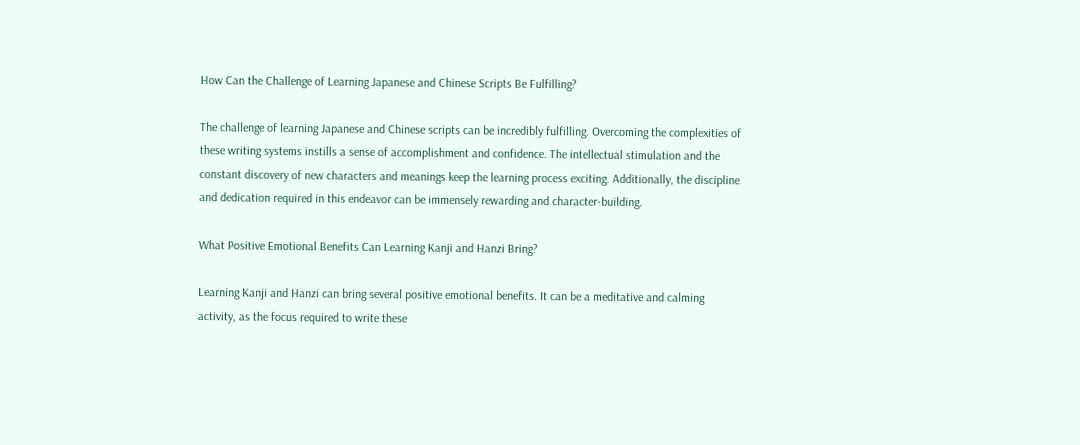How Can the Challenge of Learning Japanese and Chinese Scripts Be Fulfilling?

The challenge of learning Japanese and Chinese scripts can be incredibly fulfilling. Overcoming the complexities of these writing systems instills a sense of accomplishment and confidence. The intellectual stimulation and the constant discovery of new characters and meanings keep the learning process exciting. Additionally, the discipline and dedication required in this endeavor can be immensely rewarding and character-building.

What Positive Emotional Benefits Can Learning Kanji and Hanzi Bring?

Learning Kanji and Hanzi can bring several positive emotional benefits. It can be a meditative and calming activity, as the focus required to write these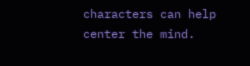characters can help center the mind.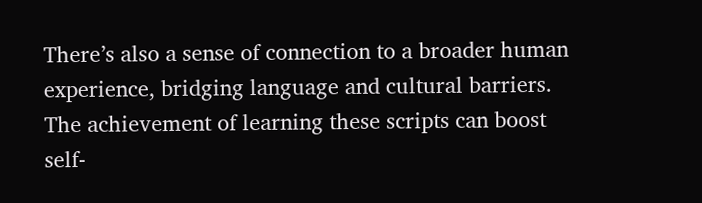There’s also a sense of connection to a broader human experience, bridging language and cultural barriers. The achievement of learning these scripts can boost self-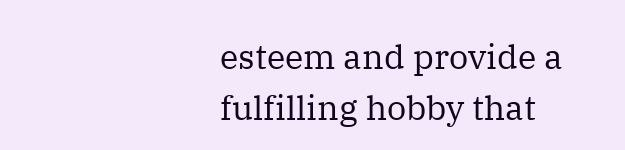esteem and provide a fulfilling hobby that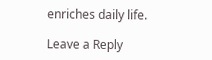enriches daily life.

Leave a Reply